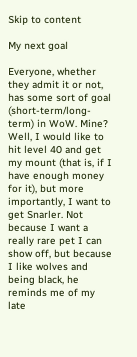Skip to content

My next goal

Everyone, whether they admit it or not, has some sort of goal (short-term/long-term) in WoW. Mine? Well, I would like to hit level 40 and get my mount (that is, if I have enough money for it), but more importantly, I want to get Snarler. Not because I want a really rare pet I can show off, but because I like wolves and being black, he reminds me of my late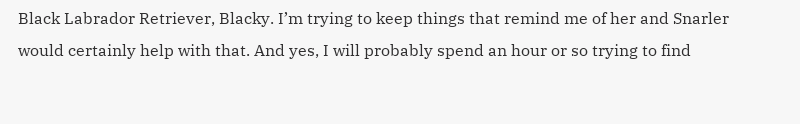Black Labrador Retriever, Blacky. I’m trying to keep things that remind me of her and Snarler would certainly help with that. And yes, I will probably spend an hour or so trying to find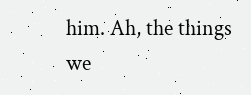him. Ah, the things we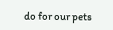do for our pets